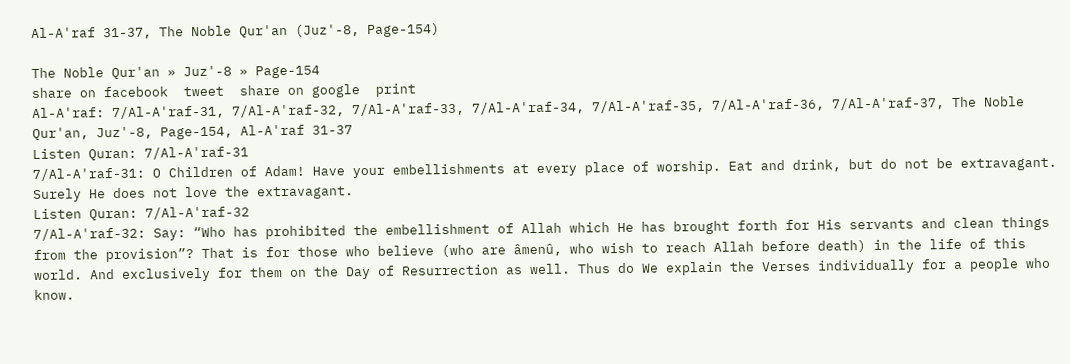Al-A'raf 31-37, The Noble Qur'an (Juz'-8, Page-154)

The Noble Qur'an » Juz'-8 » Page-154
share on facebook  tweet  share on google  print
Al-A'raf: 7/Al-A'raf-31, 7/Al-A'raf-32, 7/Al-A'raf-33, 7/Al-A'raf-34, 7/Al-A'raf-35, 7/Al-A'raf-36, 7/Al-A'raf-37, The Noble Qur'an, Juz'-8, Page-154, Al-A'raf 31-37
Listen Quran: 7/Al-A'raf-31
7/Al-A'raf-31: O Children of Adam! Have your embellishments at every place of worship. Eat and drink, but do not be extravagant. Surely He does not love the extravagant.
Listen Quran: 7/Al-A'raf-32
7/Al-A'raf-32: Say: “Who has prohibited the embellishment of Allah which He has brought forth for His servants and clean things from the provision”? That is for those who believe (who are âmenû, who wish to reach Allah before death) in the life of this world. And exclusively for them on the Day of Resurrection as well. Thus do We explain the Verses individually for a people who know.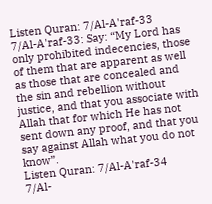Listen Quran: 7/Al-A'raf-33
7/Al-A'raf-33: Say: “My Lord has only prohibited indecencies, those of them that are apparent as well as those that are concealed and the sin and rebellion without justice, and that you associate with Allah that for which He has not sent down any proof, and that you say against Allah what you do not know”.
Listen Quran: 7/Al-A'raf-34
7/Al-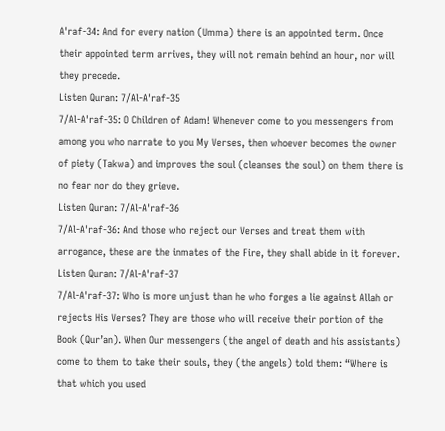A'raf-34: And for every nation (Umma) there is an appointed term. Once their appointed term arrives, they will not remain behind an hour, nor will they precede.
Listen Quran: 7/Al-A'raf-35
7/Al-A'raf-35: O Children of Adam! Whenever come to you messengers from among you who narrate to you My Verses, then whoever becomes the owner of piety (Takwa) and improves the soul (cleanses the soul) on them there is no fear nor do they grieve.
Listen Quran: 7/Al-A'raf-36
7/Al-A'raf-36: And those who reject our Verses and treat them with arrogance, these are the inmates of the Fire, they shall abide in it forever.
Listen Quran: 7/Al-A'raf-37
7/Al-A'raf-37: Who is more unjust than he who forges a lie against Allah or rejects His Verses? They are those who will receive their portion of the Book (Qur’an). When Our messengers (the angel of death and his assistants) come to them to take their souls, they (the angels) told them: “Where is that which you used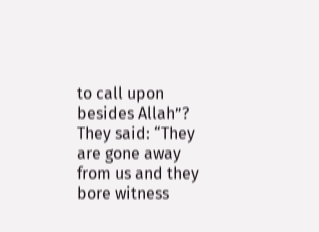to call upon besides Allah”? They said: “They are gone away from us and they bore witness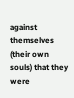against themselves (their own souls) that they were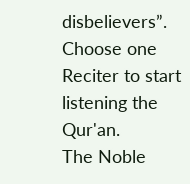disbelievers”.
Choose one Reciter to start listening the Qur'an.
The Noble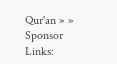Qur'an » »
Sponsor Links: